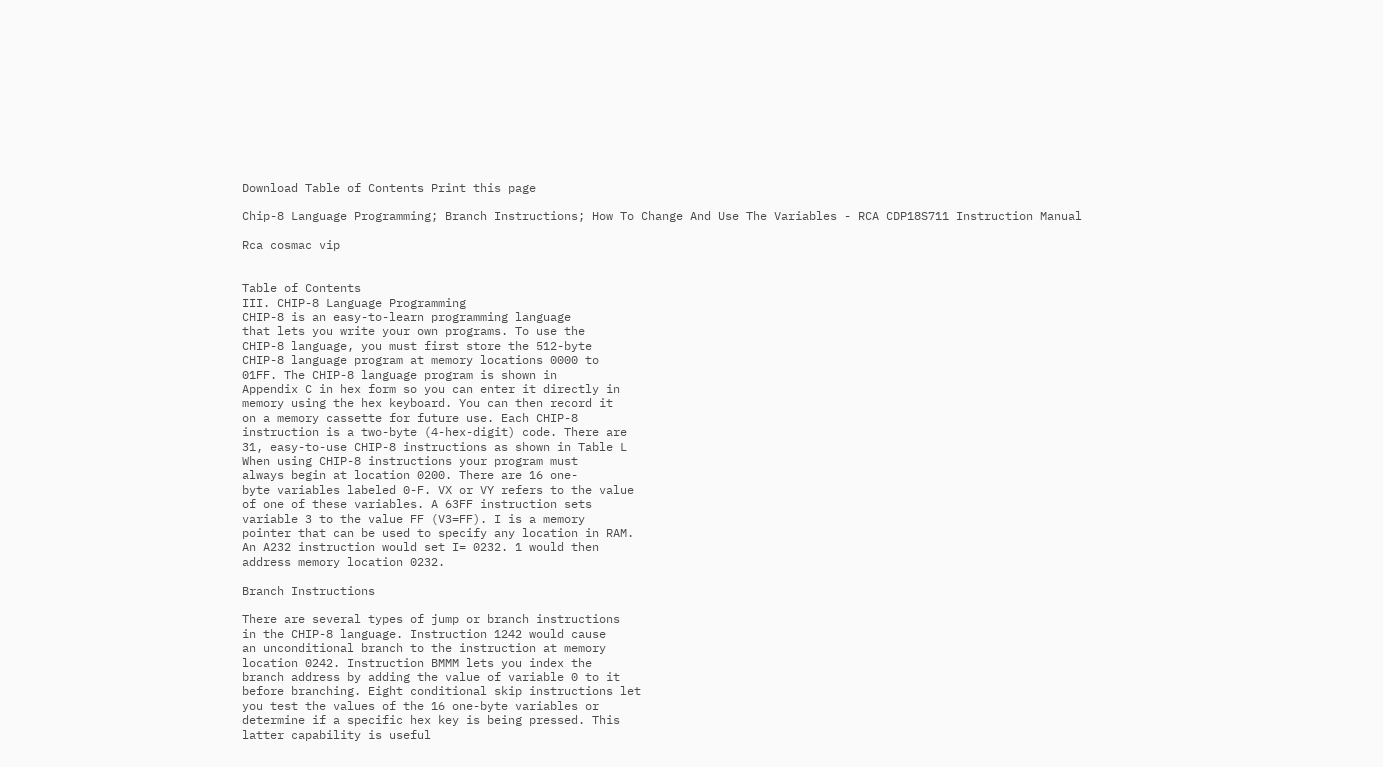Download Table of Contents Print this page

Chip-8 Language Programming; Branch Instructions; How To Change And Use The Variables - RCA CDP18S711 Instruction Manual

Rca cosmac vip


Table of Contents
III. CHIP-8 Language Programming
CHIP-8 is an easy-to-learn programming language
that lets you write your own programs. To use the
CHIP-8 language, you must first store the 512-byte
CHIP-8 language program at memory locations 0000 to
01FF. The CHIP-8 language program is shown in
Appendix C in hex form so you can enter it directly in
memory using the hex keyboard. You can then record it
on a memory cassette for future use. Each CHIP-8
instruction is a two-byte (4-hex-digit) code. There are
31, easy-to-use CHIP-8 instructions as shown in Table L
When using CHIP-8 instructions your program must
always begin at location 0200. There are 16 one-
byte variables labeled 0-F. VX or VY refers to the value
of one of these variables. A 63FF instruction sets
variable 3 to the value FF (V3=FF). I is a memory
pointer that can be used to specify any location in RAM.
An A232 instruction would set I= 0232. 1 would then
address memory location 0232.

Branch Instructions

There are several types of jump or branch instructions
in the CHIP-8 language. Instruction 1242 would cause
an unconditional branch to the instruction at memory
location 0242. Instruction BMMM lets you index the
branch address by adding the value of variable 0 to it
before branching. Eight conditional skip instructions let
you test the values of the 16 one-byte variables or
determine if a specific hex key is being pressed. This
latter capability is useful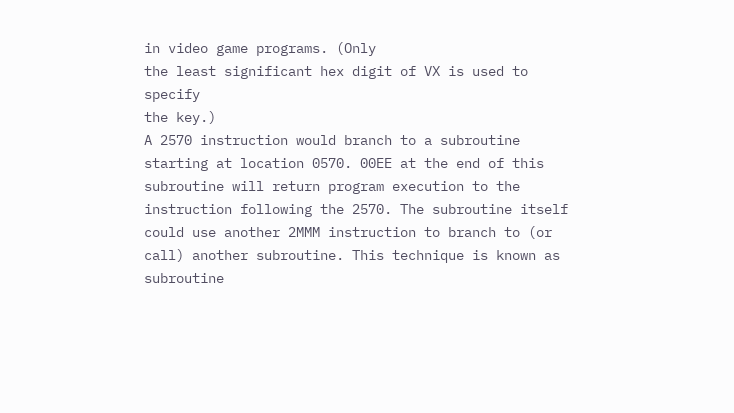in video game programs. (Only
the least significant hex digit of VX is used to specify
the key.)
A 2570 instruction would branch to a subroutine
starting at location 0570. 00EE at the end of this
subroutine will return program execution to the
instruction following the 2570. The subroutine itself
could use another 2MMM instruction to branch to (or
call) another subroutine. This technique is known as
subroutine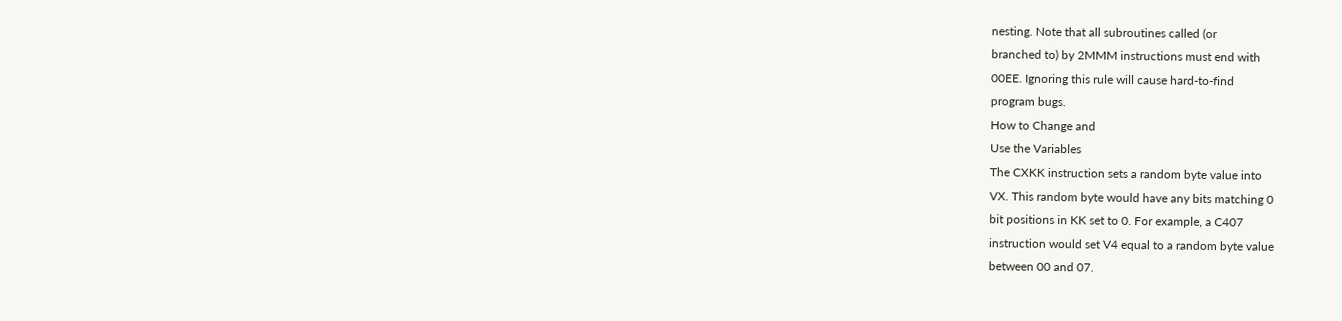nesting. Note that all subroutines called (or
branched to) by 2MMM instructions must end with
00EE. Ignoring this rule will cause hard-to-find
program bugs.
How to Change and
Use the Variables
The CXKK instruction sets a random byte value into
VX. This random byte would have any bits matching 0
bit positions in KK set to 0. For example, a C407
instruction would set V4 equal to a random byte value
between 00 and 07.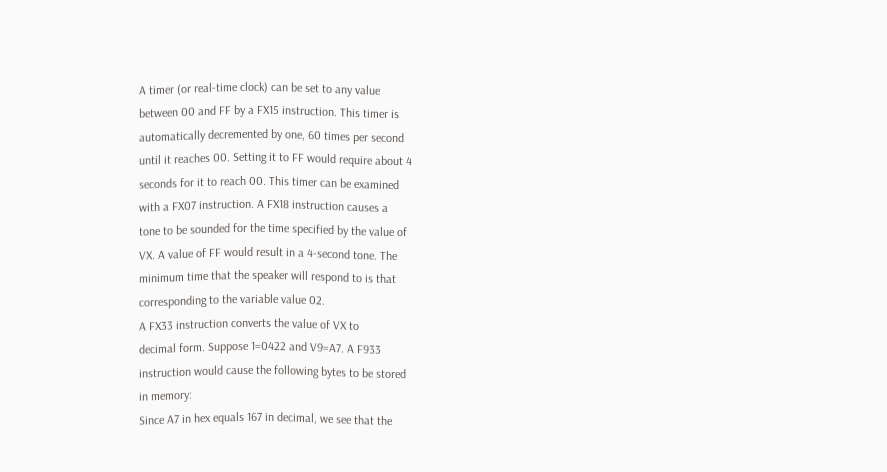A timer (or real-time clock) can be set to any value
between 00 and FF by a FX15 instruction. This timer is
automatically decremented by one, 60 times per second
until it reaches 00. Setting it to FF would require about 4
seconds for it to reach 00. This timer can be examined
with a FX07 instruction. A FX18 instruction causes a
tone to be sounded for the time specified by the value of
VX. A value of FF would result in a 4-second tone. The
minimum time that the speaker will respond to is that
corresponding to the variable value 02.
A FX33 instruction converts the value of VX to
decimal form. Suppose 1=0422 and V9=A7. A F933
instruction would cause the following bytes to be stored
in memory:
Since A7 in hex equals 167 in decimal, we see that the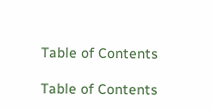Table of Contents

Table of Contents